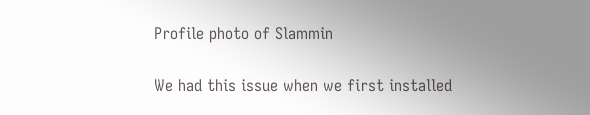Profile photo of Slammin

We had this issue when we first installed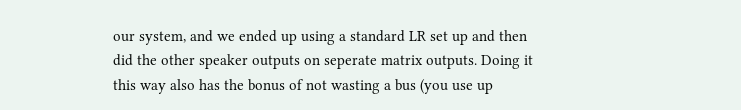our system, and we ended up using a standard LR set up and then did the other speaker outputs on seperate matrix outputs. Doing it this way also has the bonus of not wasting a bus (you use up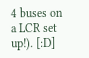4 buses on a LCR set up!). [:D]